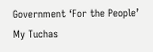Government ‘For the People’ My Tuchas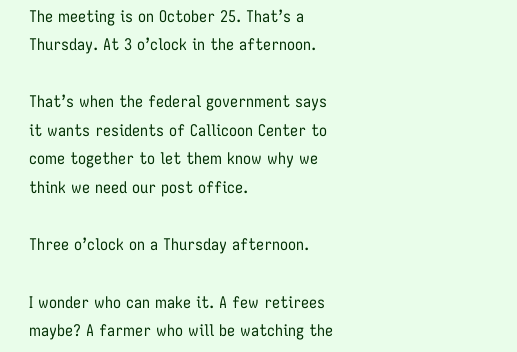The meeting is on October 25. That’s a Thursday. At 3 o’clock in the afternoon.

That’s when the federal government says it wants residents of Callicoon Center to come together to let them know why we think we need our post office.

Three o’clock on a Thursday afternoon.

I wonder who can make it. A few retirees maybe? A farmer who will be watching the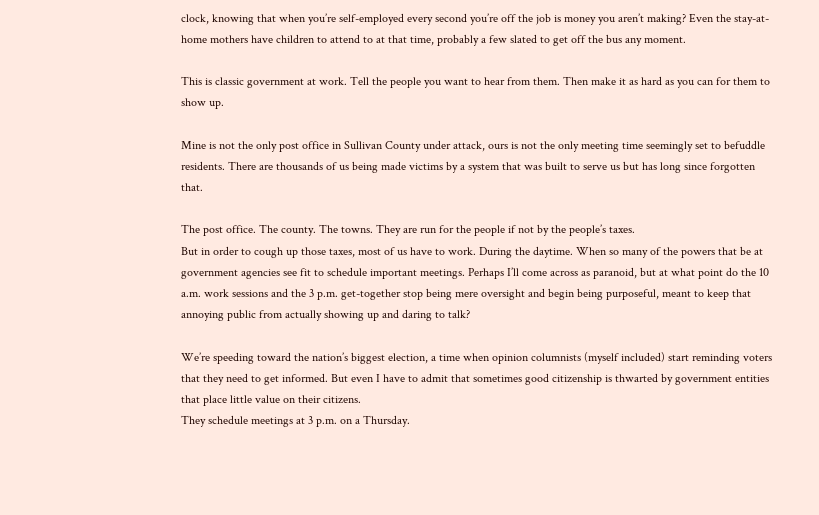clock, knowing that when you’re self-employed every second you’re off the job is money you aren’t making? Even the stay-at-home mothers have children to attend to at that time, probably a few slated to get off the bus any moment.

This is classic government at work. Tell the people you want to hear from them. Then make it as hard as you can for them to show up.

Mine is not the only post office in Sullivan County under attack, ours is not the only meeting time seemingly set to befuddle residents. There are thousands of us being made victims by a system that was built to serve us but has long since forgotten that.

The post office. The county. The towns. They are run for the people if not by the people’s taxes.
But in order to cough up those taxes, most of us have to work. During the daytime. When so many of the powers that be at government agencies see fit to schedule important meetings. Perhaps I’ll come across as paranoid, but at what point do the 10 a.m. work sessions and the 3 p.m. get-together stop being mere oversight and begin being purposeful, meant to keep that annoying public from actually showing up and daring to talk?

We’re speeding toward the nation’s biggest election, a time when opinion columnists (myself included) start reminding voters that they need to get informed. But even I have to admit that sometimes good citizenship is thwarted by government entities that place little value on their citizens.
They schedule meetings at 3 p.m. on a Thursday.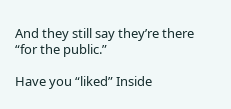And they still say they’re there “for the public.”

Have you “liked” Inside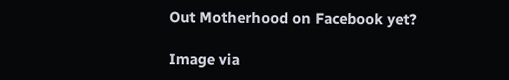Out Motherhood on Facebook yet?

Image via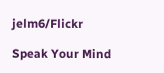jelm6/Flickr

Speak Your Mind